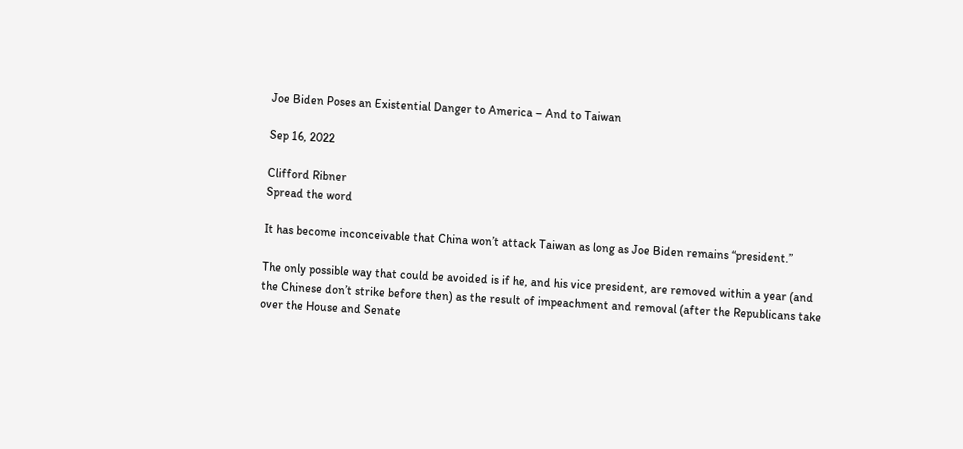Joe Biden Poses an Existential Danger to America – And to Taiwan

Sep 16, 2022

Clifford Ribner
Spread the word

It has become inconceivable that China won’t attack Taiwan as long as Joe Biden remains “president.”

The only possible way that could be avoided is if he, and his vice president, are removed within a year (and the Chinese don’t strike before then) as the result of impeachment and removal (after the Republicans take over the House and Senate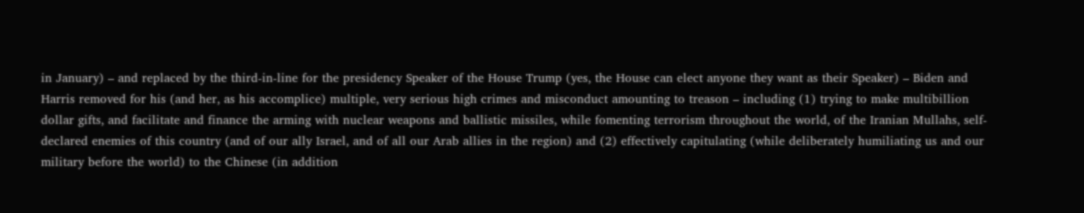in January) – and replaced by the third-in-line for the presidency Speaker of the House Trump (yes, the House can elect anyone they want as their Speaker) – Biden and Harris removed for his (and her, as his accomplice) multiple, very serious high crimes and misconduct amounting to treason – including (1) trying to make multibillion dollar gifts, and facilitate and finance the arming with nuclear weapons and ballistic missiles, while fomenting terrorism throughout the world, of the Iranian Mullahs, self-declared enemies of this country (and of our ally Israel, and of all our Arab allies in the region) and (2) effectively capitulating (while deliberately humiliating us and our military before the world) to the Chinese (in addition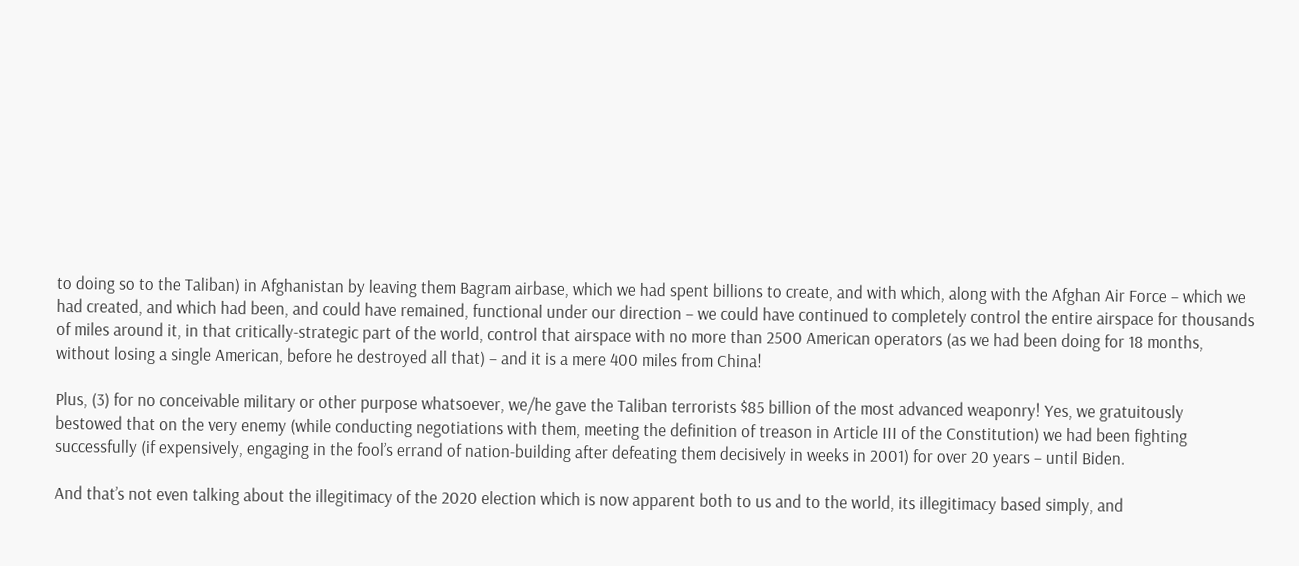to doing so to the Taliban) in Afghanistan by leaving them Bagram airbase, which we had spent billions to create, and with which, along with the Afghan Air Force – which we had created, and which had been, and could have remained, functional under our direction – we could have continued to completely control the entire airspace for thousands of miles around it, in that critically-strategic part of the world, control that airspace with no more than 2500 American operators (as we had been doing for 18 months, without losing a single American, before he destroyed all that) – and it is a mere 400 miles from China!

Plus, (3) for no conceivable military or other purpose whatsoever, we/he gave the Taliban terrorists $85 billion of the most advanced weaponry! Yes, we gratuitously bestowed that on the very enemy (while conducting negotiations with them, meeting the definition of treason in Article III of the Constitution) we had been fighting successfully (if expensively, engaging in the fool’s errand of nation-building after defeating them decisively in weeks in 2001) for over 20 years – until Biden.

And that’s not even talking about the illegitimacy of the 2020 election which is now apparent both to us and to the world, its illegitimacy based simply, and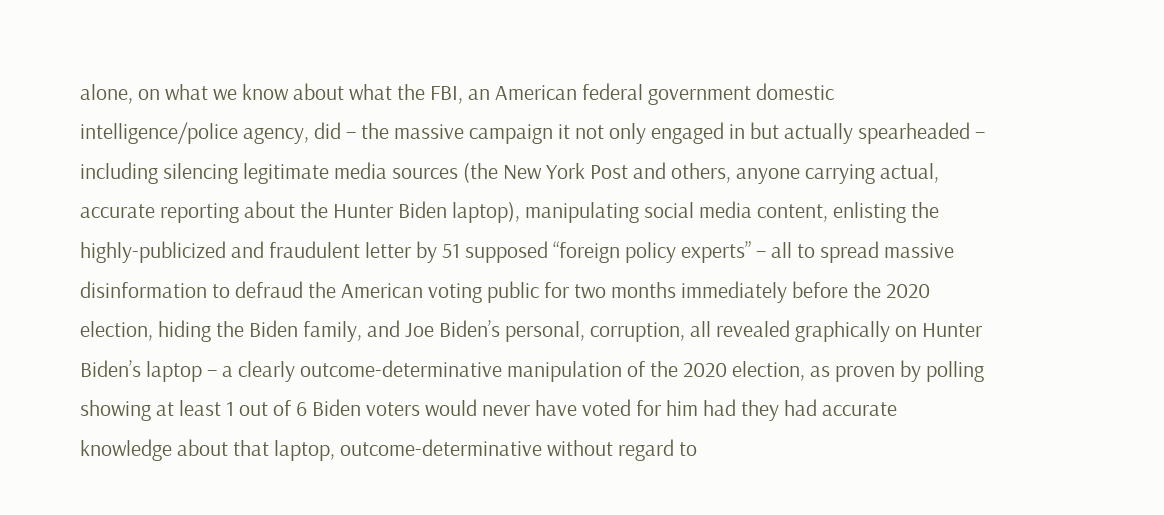alone, on what we know about what the FBI, an American federal government domestic intelligence/police agency, did – the massive campaign it not only engaged in but actually spearheaded – including silencing legitimate media sources (the New York Post and others, anyone carrying actual, accurate reporting about the Hunter Biden laptop), manipulating social media content, enlisting the highly-publicized and fraudulent letter by 51 supposed “foreign policy experts” – all to spread massive disinformation to defraud the American voting public for two months immediately before the 2020 election, hiding the Biden family, and Joe Biden’s personal, corruption, all revealed graphically on Hunter Biden’s laptop – a clearly outcome-determinative manipulation of the 2020 election, as proven by polling showing at least 1 out of 6 Biden voters would never have voted for him had they had accurate knowledge about that laptop, outcome-determinative without regard to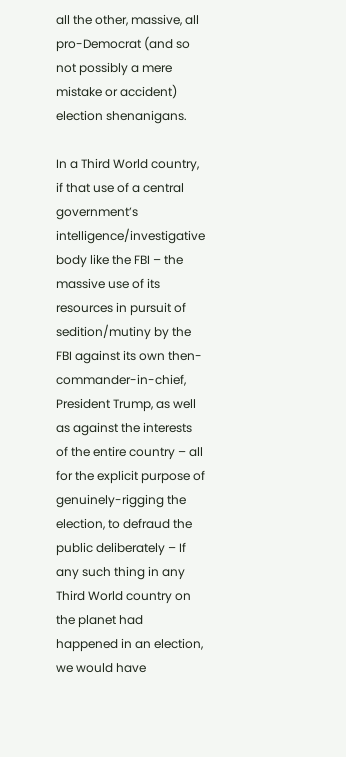all the other, massive, all pro-Democrat (and so not possibly a mere mistake or accident) election shenanigans.

In a Third World country, if that use of a central government’s intelligence/investigative body like the FBI – the massive use of its resources in pursuit of sedition/mutiny by the FBI against its own then-commander-in-chief, President Trump, as well as against the interests of the entire country – all for the explicit purpose of genuinely-rigging the election, to defraud the public deliberately – If any such thing in any Third World country on the planet had happened in an election, we would have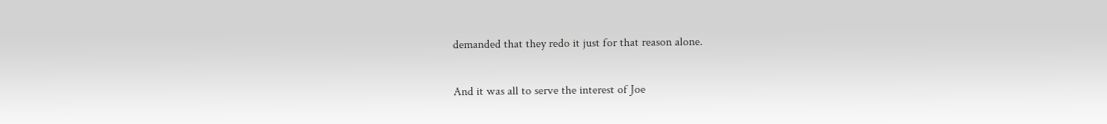demanded that they redo it just for that reason alone.

And it was all to serve the interest of Joe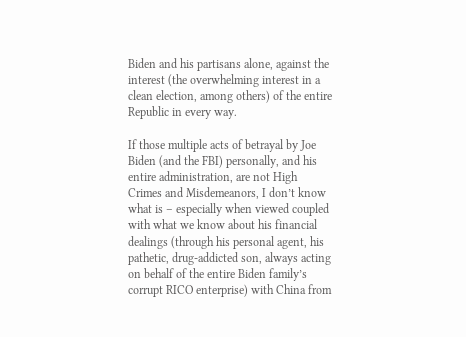Biden and his partisans alone, against the interest (the overwhelming interest in a clean election, among others) of the entire Republic in every way.

If those multiple acts of betrayal by Joe Biden (and the FBI) personally, and his entire administration, are not High Crimes and Misdemeanors, I don’t know what is – especially when viewed coupled with what we know about his financial dealings (through his personal agent, his pathetic, drug-addicted son, always acting on behalf of the entire Biden family’s corrupt RICO enterprise) with China from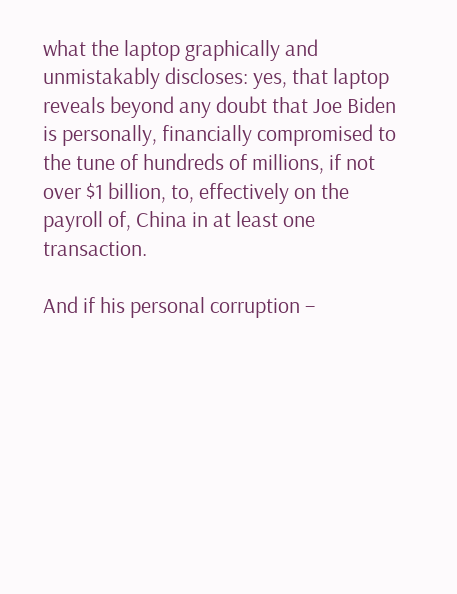what the laptop graphically and unmistakably discloses: yes, that laptop reveals beyond any doubt that Joe Biden is personally, financially compromised to the tune of hundreds of millions, if not over $1 billion, to, effectively on the payroll of, China in at least one transaction.

And if his personal corruption –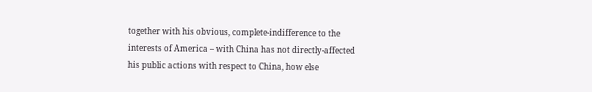together with his obvious, complete-indifference to the interests of America – with China has not directly-affected his public actions with respect to China, how else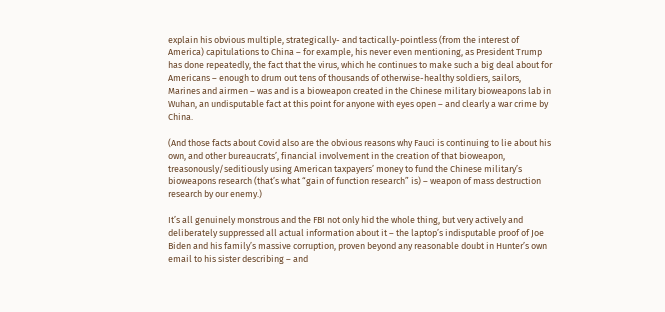explain his obvious multiple, strategically- and tactically-pointless (from the interest of America) capitulations to China – for example, his never even mentioning, as President Trump has done repeatedly, the fact that the virus, which he continues to make such a big deal about for Americans – enough to drum out tens of thousands of otherwise-healthy soldiers, sailors, Marines and airmen – was and is a bioweapon created in the Chinese military bioweapons lab in Wuhan, an undisputable fact at this point for anyone with eyes open – and clearly a war crime by China.

(And those facts about Covid also are the obvious reasons why Fauci is continuing to lie about his own, and other bureaucrats’, financial involvement in the creation of that bioweapon, treasonously/seditiously using American taxpayers’ money to fund the Chinese military’s bioweapons research (that’s what “gain of function research” is) – weapon of mass destruction research by our enemy.)

It’s all genuinely monstrous and the FBI not only hid the whole thing, but very actively and deliberately suppressed all actual information about it – the laptop’s indisputable proof of Joe Biden and his family’s massive corruption, proven beyond any reasonable doubt in Hunter’s own email to his sister describing – and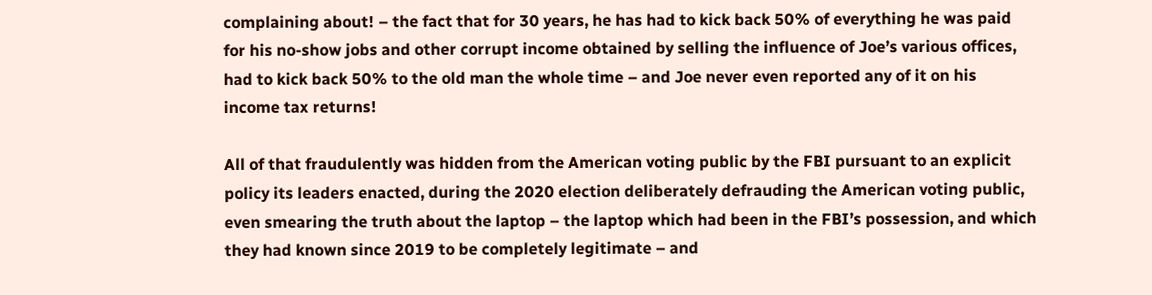complaining about! – the fact that for 30 years, he has had to kick back 50% of everything he was paid for his no-show jobs and other corrupt income obtained by selling the influence of Joe’s various offices, had to kick back 50% to the old man the whole time – and Joe never even reported any of it on his income tax returns!

All of that fraudulently was hidden from the American voting public by the FBI pursuant to an explicit policy its leaders enacted, during the 2020 election deliberately defrauding the American voting public, even smearing the truth about the laptop – the laptop which had been in the FBI’s possession, and which they had known since 2019 to be completely legitimate – and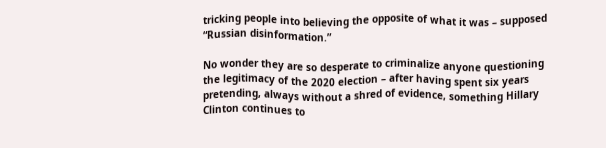tricking people into believing the opposite of what it was – supposed “Russian disinformation.”

No wonder they are so desperate to criminalize anyone questioning the legitimacy of the 2020 election – after having spent six years pretending, always without a shred of evidence, something Hillary Clinton continues to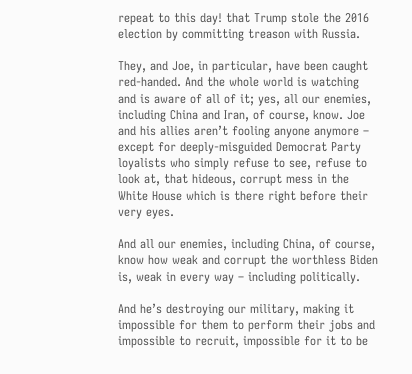repeat to this day! that Trump stole the 2016 election by committing treason with Russia.

They, and Joe, in particular, have been caught red-handed. And the whole world is watching and is aware of all of it; yes, all our enemies, including China and Iran, of course, know. Joe and his allies aren’t fooling anyone anymore – except for deeply-misguided Democrat Party loyalists who simply refuse to see, refuse to look at, that hideous, corrupt mess in the White House which is there right before their very eyes.

And all our enemies, including China, of course, know how weak and corrupt the worthless Biden is, weak in every way – including politically.

And he’s destroying our military, making it impossible for them to perform their jobs and impossible to recruit, impossible for it to be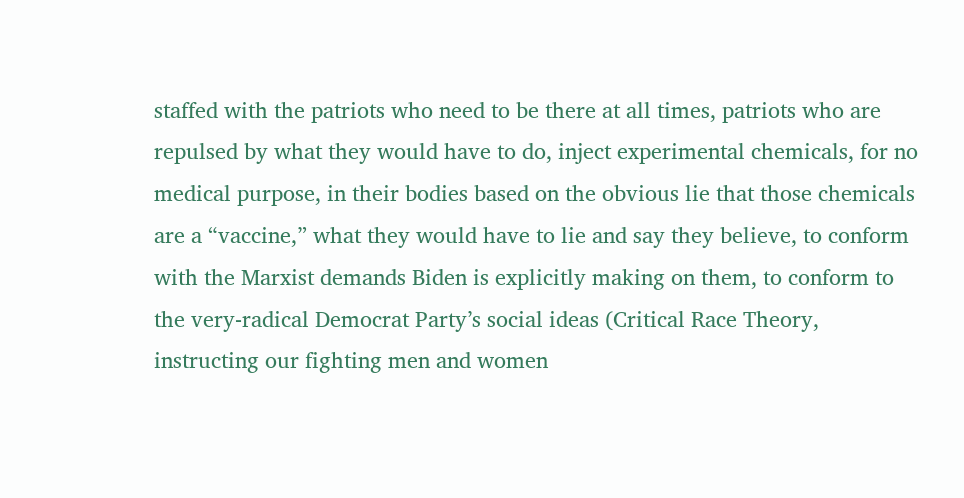staffed with the patriots who need to be there at all times, patriots who are repulsed by what they would have to do, inject experimental chemicals, for no medical purpose, in their bodies based on the obvious lie that those chemicals are a “vaccine,” what they would have to lie and say they believe, to conform with the Marxist demands Biden is explicitly making on them, to conform to the very-radical Democrat Party’s social ideas (Critical Race Theory, instructing our fighting men and women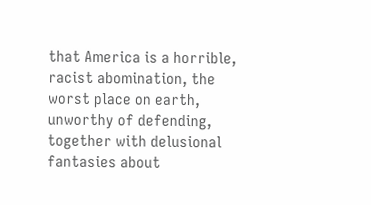that America is a horrible, racist abomination, the worst place on earth, unworthy of defending, together with delusional fantasies about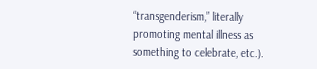“transgenderism,” literally promoting mental illness as something to celebrate, etc.).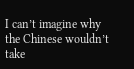I can’t imagine why the Chinese wouldn’t take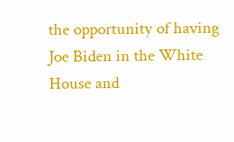the opportunity of having Joe Biden in the White House and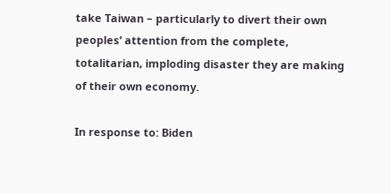take Taiwan – particularly to divert their own peoples’ attention from the complete, totalitarian, imploding disaster they are making of their own economy.

In response to: Biden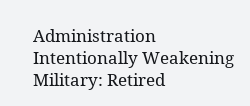Administration Intentionally Weakening Military: Retired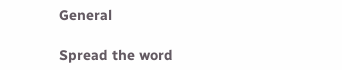General

Spread the word